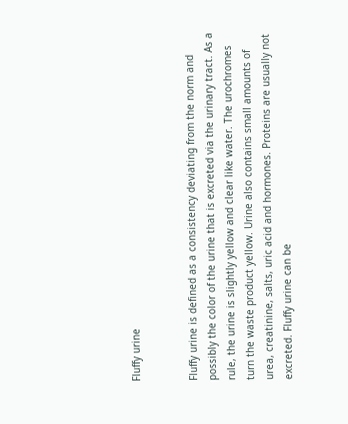Fluffy urine


Fluffy urine is defined as a consistency deviating from the norm and possibly the color of the urine that is excreted via the urinary tract. As a rule, the urine is slightly yellow and clear like water. The urochromes turn the waste product yellow. Urine also contains small amounts of urea, creatinine, salts, uric acid and hormones. Proteins are usually not excreted. Fluffy urine can be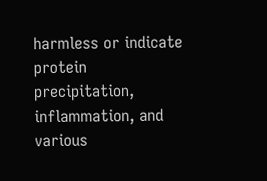harmless or indicate protein precipitation, inflammation, and various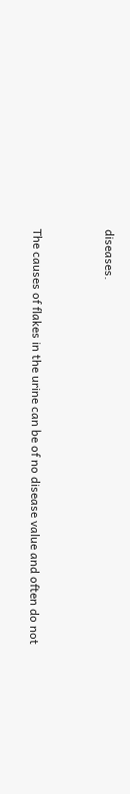diseases.


The causes of flakes in the urine can be of no disease value and often do not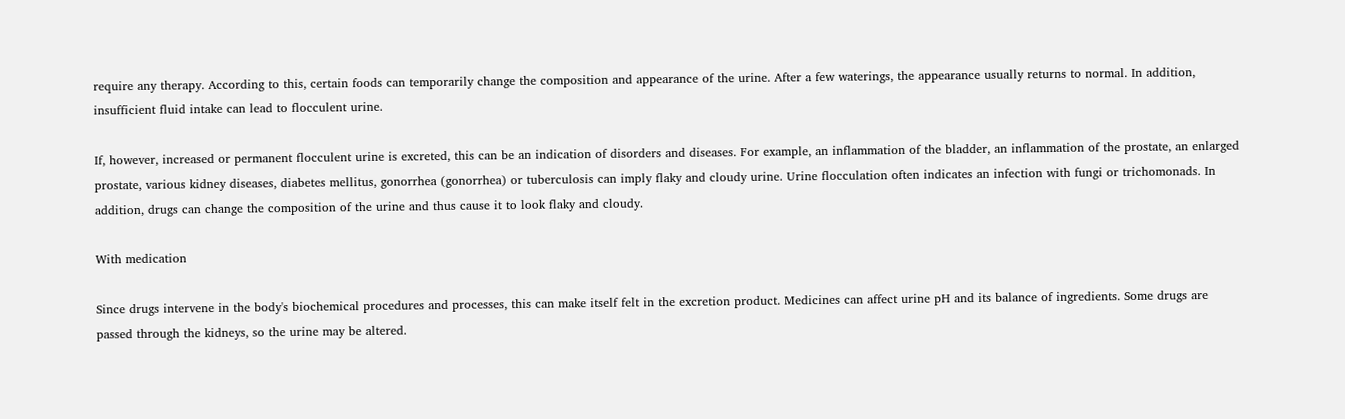require any therapy. According to this, certain foods can temporarily change the composition and appearance of the urine. After a few waterings, the appearance usually returns to normal. In addition, insufficient fluid intake can lead to flocculent urine.

If, however, increased or permanent flocculent urine is excreted, this can be an indication of disorders and diseases. For example, an inflammation of the bladder, an inflammation of the prostate, an enlarged prostate, various kidney diseases, diabetes mellitus, gonorrhea (gonorrhea) or tuberculosis can imply flaky and cloudy urine. Urine flocculation often indicates an infection with fungi or trichomonads. In addition, drugs can change the composition of the urine and thus cause it to look flaky and cloudy.

With medication

Since drugs intervene in the body's biochemical procedures and processes, this can make itself felt in the excretion product. Medicines can affect urine pH and its balance of ingredients. Some drugs are passed through the kidneys, so the urine may be altered.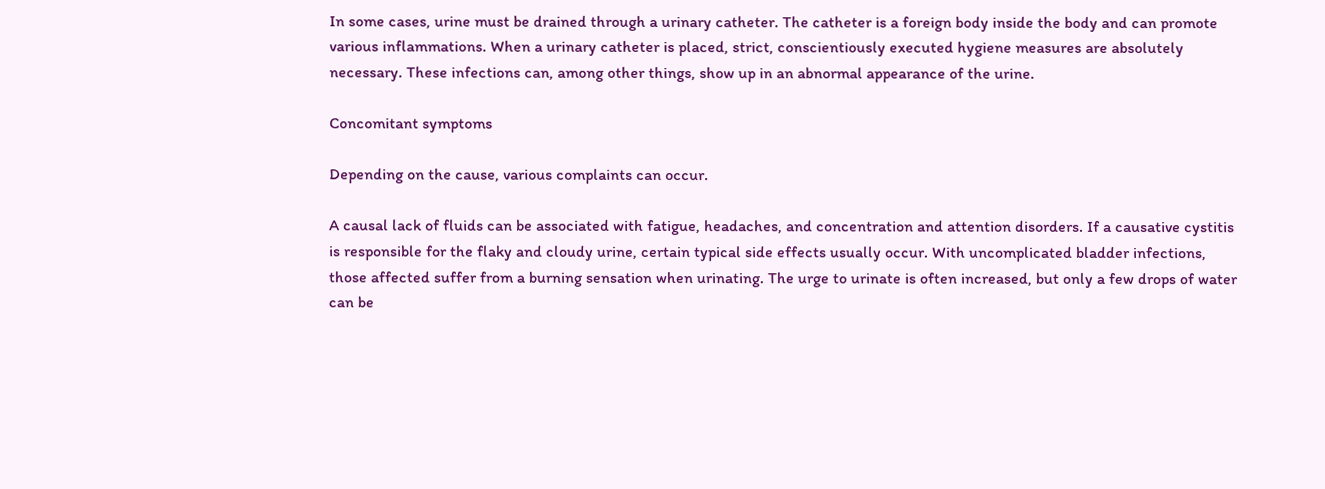In some cases, urine must be drained through a urinary catheter. The catheter is a foreign body inside the body and can promote various inflammations. When a urinary catheter is placed, strict, conscientiously executed hygiene measures are absolutely necessary. These infections can, among other things, show up in an abnormal appearance of the urine.

Concomitant symptoms

Depending on the cause, various complaints can occur.

A causal lack of fluids can be associated with fatigue, headaches, and concentration and attention disorders. If a causative cystitis is responsible for the flaky and cloudy urine, certain typical side effects usually occur. With uncomplicated bladder infections, those affected suffer from a burning sensation when urinating. The urge to urinate is often increased, but only a few drops of water can be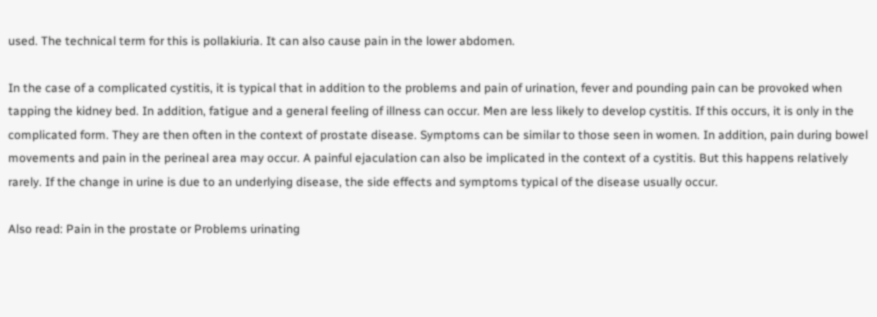used. The technical term for this is pollakiuria. It can also cause pain in the lower abdomen.

In the case of a complicated cystitis, it is typical that in addition to the problems and pain of urination, fever and pounding pain can be provoked when tapping the kidney bed. In addition, fatigue and a general feeling of illness can occur. Men are less likely to develop cystitis. If this occurs, it is only in the complicated form. They are then often in the context of prostate disease. Symptoms can be similar to those seen in women. In addition, pain during bowel movements and pain in the perineal area may occur. A painful ejaculation can also be implicated in the context of a cystitis. But this happens relatively rarely. If the change in urine is due to an underlying disease, the side effects and symptoms typical of the disease usually occur.

Also read: Pain in the prostate or Problems urinating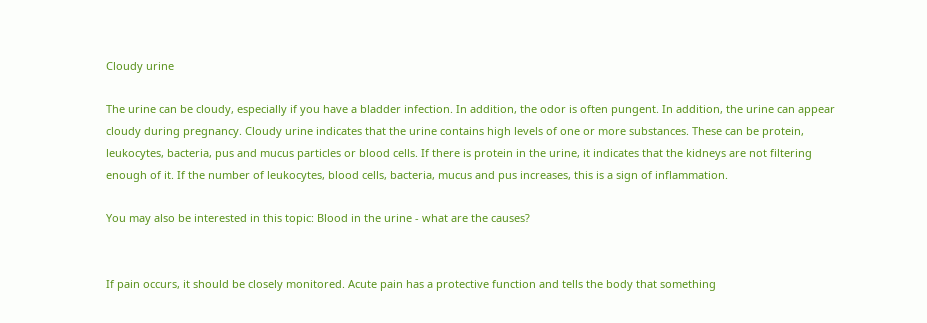Cloudy urine

The urine can be cloudy, especially if you have a bladder infection. In addition, the odor is often pungent. In addition, the urine can appear cloudy during pregnancy. Cloudy urine indicates that the urine contains high levels of one or more substances. These can be protein, leukocytes, bacteria, pus and mucus particles or blood cells. If there is protein in the urine, it indicates that the kidneys are not filtering enough of it. If the number of leukocytes, blood cells, bacteria, mucus and pus increases, this is a sign of inflammation.

You may also be interested in this topic: Blood in the urine - what are the causes?


If pain occurs, it should be closely monitored. Acute pain has a protective function and tells the body that something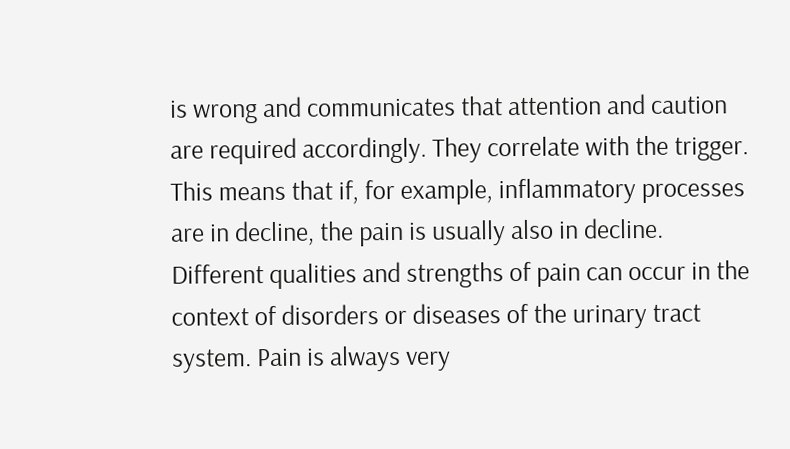is wrong and communicates that attention and caution are required accordingly. They correlate with the trigger. This means that if, for example, inflammatory processes are in decline, the pain is usually also in decline. Different qualities and strengths of pain can occur in the context of disorders or diseases of the urinary tract system. Pain is always very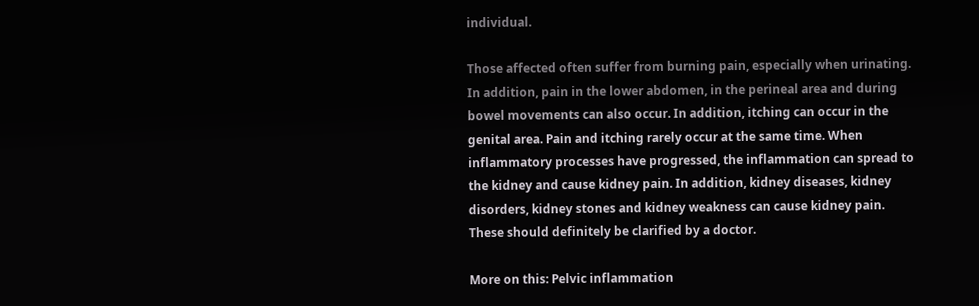individual.

Those affected often suffer from burning pain, especially when urinating. In addition, pain in the lower abdomen, in the perineal area and during bowel movements can also occur. In addition, itching can occur in the genital area. Pain and itching rarely occur at the same time. When inflammatory processes have progressed, the inflammation can spread to the kidney and cause kidney pain. In addition, kidney diseases, kidney disorders, kidney stones and kidney weakness can cause kidney pain. These should definitely be clarified by a doctor.

More on this: Pelvic inflammation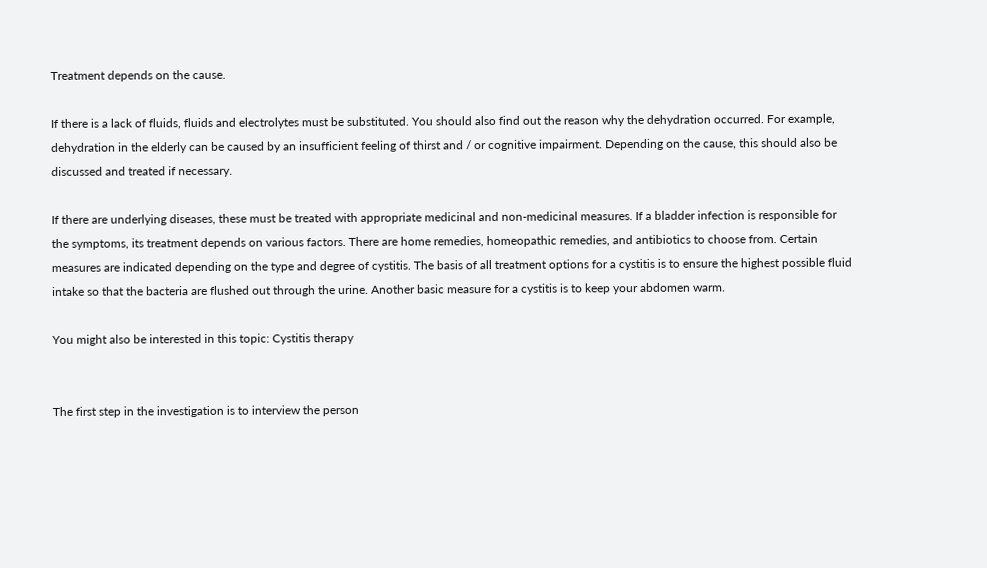Treatment depends on the cause.

If there is a lack of fluids, fluids and electrolytes must be substituted. You should also find out the reason why the dehydration occurred. For example, dehydration in the elderly can be caused by an insufficient feeling of thirst and / or cognitive impairment. Depending on the cause, this should also be discussed and treated if necessary.

If there are underlying diseases, these must be treated with appropriate medicinal and non-medicinal measures. If a bladder infection is responsible for the symptoms, its treatment depends on various factors. There are home remedies, homeopathic remedies, and antibiotics to choose from. Certain measures are indicated depending on the type and degree of cystitis. The basis of all treatment options for a cystitis is to ensure the highest possible fluid intake so that the bacteria are flushed out through the urine. Another basic measure for a cystitis is to keep your abdomen warm.

You might also be interested in this topic: Cystitis therapy


The first step in the investigation is to interview the person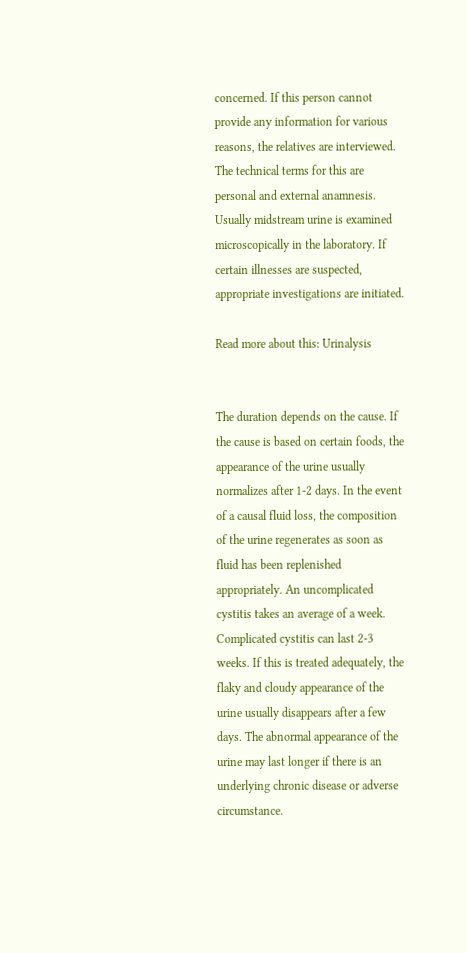concerned. If this person cannot provide any information for various reasons, the relatives are interviewed. The technical terms for this are personal and external anamnesis. Usually midstream urine is examined microscopically in the laboratory. If certain illnesses are suspected, appropriate investigations are initiated.

Read more about this: Urinalysis


The duration depends on the cause. If the cause is based on certain foods, the appearance of the urine usually normalizes after 1-2 days. In the event of a causal fluid loss, the composition of the urine regenerates as soon as fluid has been replenished appropriately. An uncomplicated cystitis takes an average of a week. Complicated cystitis can last 2-3 weeks. If this is treated adequately, the flaky and cloudy appearance of the urine usually disappears after a few days. The abnormal appearance of the urine may last longer if there is an underlying chronic disease or adverse circumstance.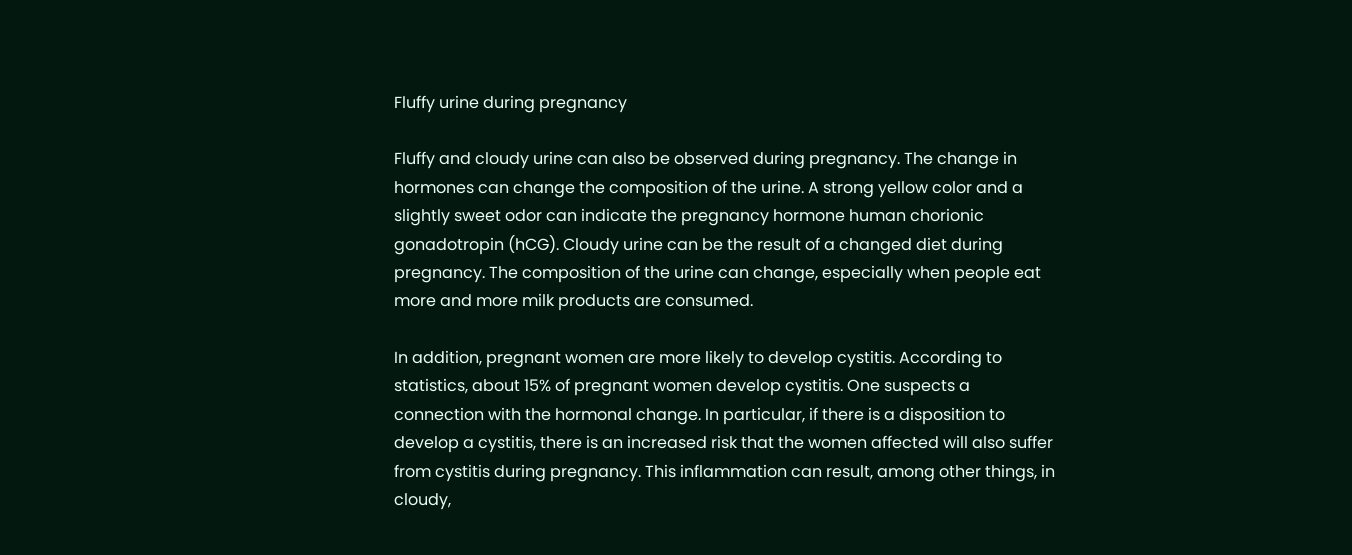Fluffy urine during pregnancy

Fluffy and cloudy urine can also be observed during pregnancy. The change in hormones can change the composition of the urine. A strong yellow color and a slightly sweet odor can indicate the pregnancy hormone human chorionic gonadotropin (hCG). Cloudy urine can be the result of a changed diet during pregnancy. The composition of the urine can change, especially when people eat more and more milk products are consumed.

In addition, pregnant women are more likely to develop cystitis. According to statistics, about 15% of pregnant women develop cystitis. One suspects a connection with the hormonal change. In particular, if there is a disposition to develop a cystitis, there is an increased risk that the women affected will also suffer from cystitis during pregnancy. This inflammation can result, among other things, in cloudy,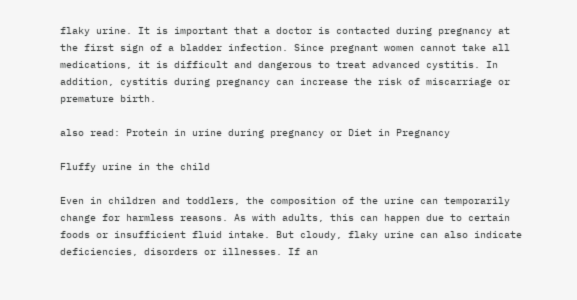flaky urine. It is important that a doctor is contacted during pregnancy at the first sign of a bladder infection. Since pregnant women cannot take all medications, it is difficult and dangerous to treat advanced cystitis. In addition, cystitis during pregnancy can increase the risk of miscarriage or premature birth.

also read: Protein in urine during pregnancy or Diet in Pregnancy

Fluffy urine in the child

Even in children and toddlers, the composition of the urine can temporarily change for harmless reasons. As with adults, this can happen due to certain foods or insufficient fluid intake. But cloudy, flaky urine can also indicate deficiencies, disorders or illnesses. If an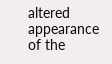altered appearance of the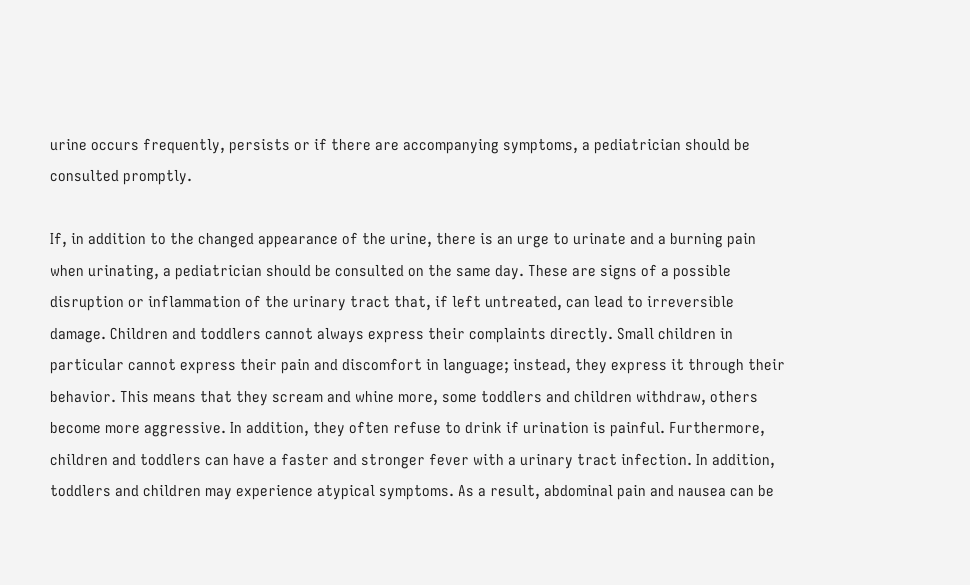urine occurs frequently, persists or if there are accompanying symptoms, a pediatrician should be consulted promptly.

If, in addition to the changed appearance of the urine, there is an urge to urinate and a burning pain when urinating, a pediatrician should be consulted on the same day. These are signs of a possible disruption or inflammation of the urinary tract that, if left untreated, can lead to irreversible damage. Children and toddlers cannot always express their complaints directly. Small children in particular cannot express their pain and discomfort in language; instead, they express it through their behavior. This means that they scream and whine more, some toddlers and children withdraw, others become more aggressive. In addition, they often refuse to drink if urination is painful. Furthermore, children and toddlers can have a faster and stronger fever with a urinary tract infection. In addition, toddlers and children may experience atypical symptoms. As a result, abdominal pain and nausea can be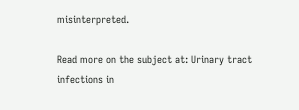misinterpreted.

Read more on the subject at: Urinary tract infections in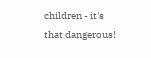children - it's that dangerous!